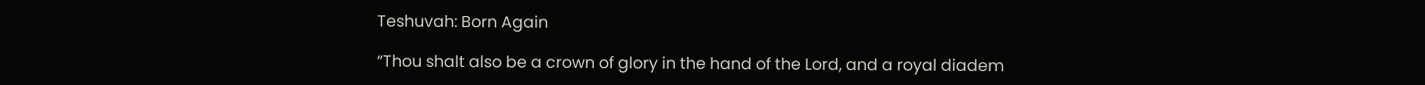Teshuvah: Born Again

“Thou shalt also be a crown of glory in the hand of the Lord, and a royal diadem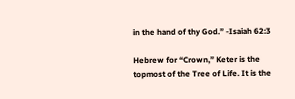in the hand of thy God.” -Isaiah 62:3

Hebrew for “Crown,” Keter is the topmost of the Tree of Life. It is the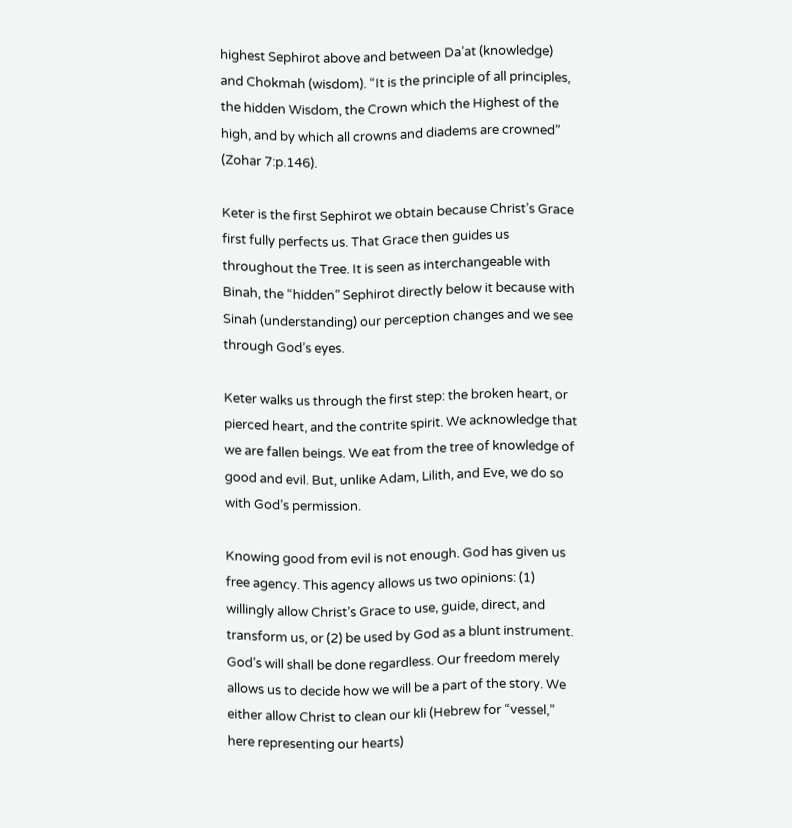highest Sephirot above and between Da’at (knowledge) and Chokmah (wisdom). “It is the principle of all principles, the hidden Wisdom, the Crown which the Highest of the high, and by which all crowns and diadems are crowned” (Zohar 7:p.146).

Keter is the first Sephirot we obtain because Christ’s Grace first fully perfects us. That Grace then guides us throughout the Tree. It is seen as interchangeable with Binah, the “hidden” Sephirot directly below it because with Sinah (understanding) our perception changes and we see through God’s eyes.

Keter walks us through the first step: the broken heart, or pierced heart, and the contrite spirit. We acknowledge that we are fallen beings. We eat from the tree of knowledge of good and evil. But, unlike Adam, Lilith, and Eve, we do so with God’s permission.

Knowing good from evil is not enough. God has given us free agency. This agency allows us two opinions: (1) willingly allow Christ’s Grace to use, guide, direct, and transform us, or (2) be used by God as a blunt instrument. God’s will shall be done regardless. Our freedom merely allows us to decide how we will be a part of the story. We either allow Christ to clean our kli (Hebrew for “vessel,” here representing our hearts)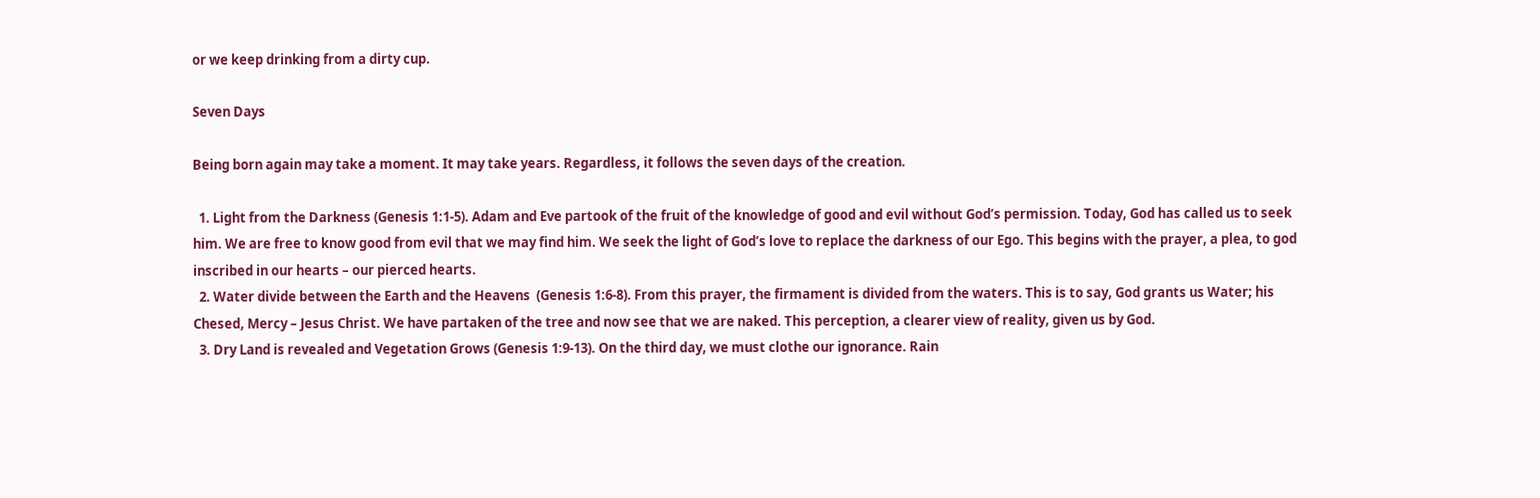or we keep drinking from a dirty cup.

Seven Days

Being born again may take a moment. It may take years. Regardless, it follows the seven days of the creation.

  1. Light from the Darkness (Genesis 1:1-5). Adam and Eve partook of the fruit of the knowledge of good and evil without God’s permission. Today, God has called us to seek him. We are free to know good from evil that we may find him. We seek the light of God’s love to replace the darkness of our Ego. This begins with the prayer, a plea, to god inscribed in our hearts – our pierced hearts.
  2. Water divide between the Earth and the Heavens  (Genesis 1:6-8). From this prayer, the firmament is divided from the waters. This is to say, God grants us Water; his Chesed, Mercy – Jesus Christ. We have partaken of the tree and now see that we are naked. This perception, a clearer view of reality, given us by God.
  3. Dry Land is revealed and Vegetation Grows (Genesis 1:9-13). On the third day, we must clothe our ignorance. Rain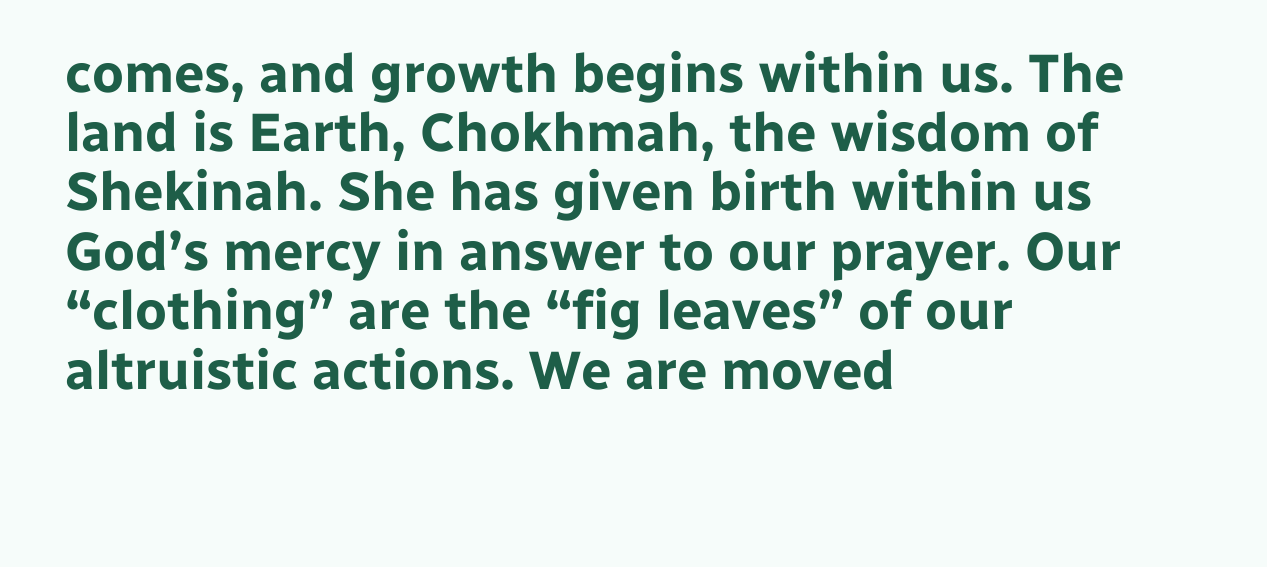comes, and growth begins within us. The land is Earth, Chokhmah, the wisdom of Shekinah. She has given birth within us God’s mercy in answer to our prayer. Our “clothing” are the “fig leaves” of our altruistic actions. We are moved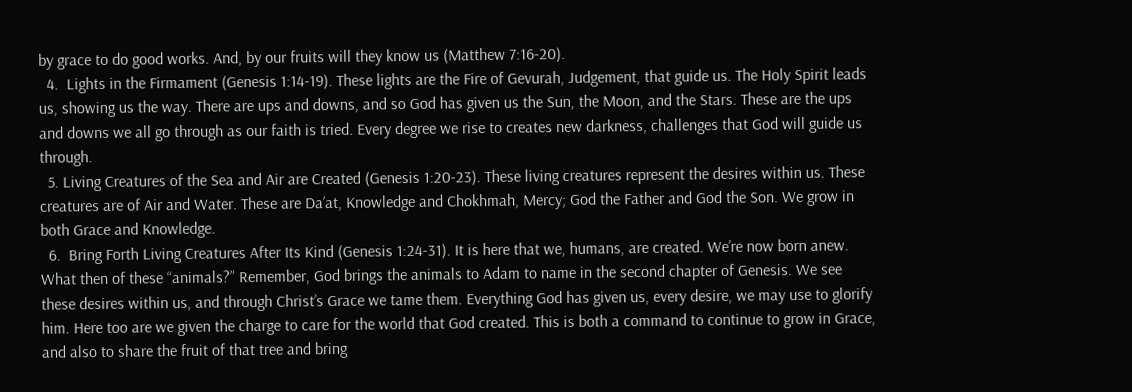by grace to do good works. And, by our fruits will they know us (Matthew 7:16-20).
  4.  Lights in the Firmament (Genesis 1:14-19). These lights are the Fire of Gevurah, Judgement, that guide us. The Holy Spirit leads us, showing us the way. There are ups and downs, and so God has given us the Sun, the Moon, and the Stars. These are the ups and downs we all go through as our faith is tried. Every degree we rise to creates new darkness, challenges that God will guide us through.
  5. Living Creatures of the Sea and Air are Created (Genesis 1:20-23). These living creatures represent the desires within us. These creatures are of Air and Water. These are Da’at, Knowledge and Chokhmah, Mercy; God the Father and God the Son. We grow in both Grace and Knowledge.
  6.  Bring Forth Living Creatures After Its Kind (Genesis 1:24-31). It is here that we, humans, are created. We’re now born anew. What then of these “animals?” Remember, God brings the animals to Adam to name in the second chapter of Genesis. We see these desires within us, and through Christ’s Grace we tame them. Everything God has given us, every desire, we may use to glorify him. Here too are we given the charge to care for the world that God created. This is both a command to continue to grow in Grace, and also to share the fruit of that tree and bring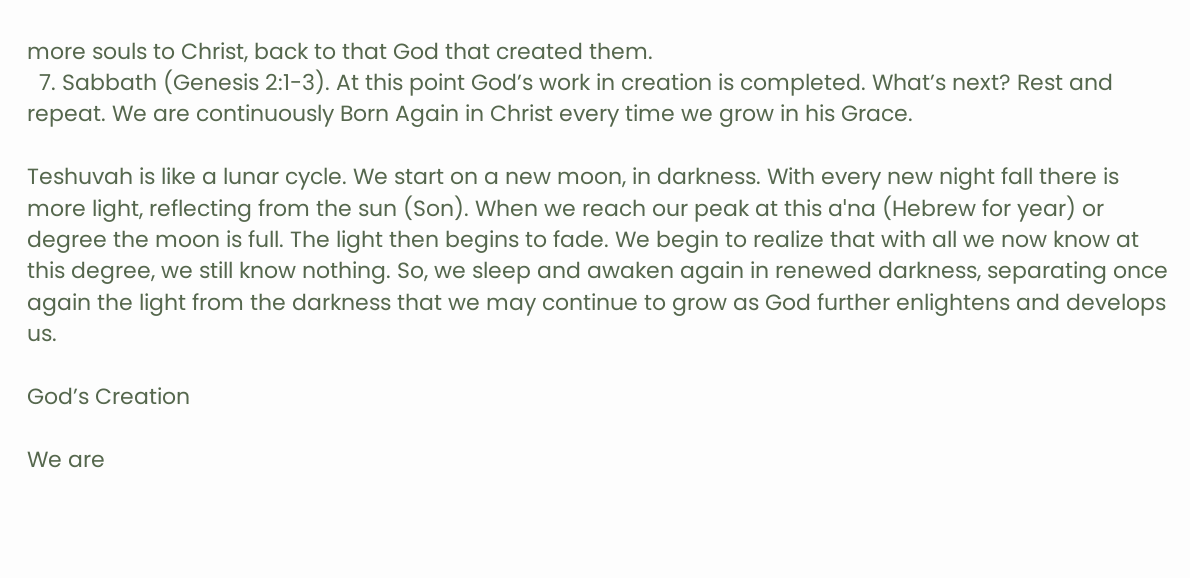more souls to Christ, back to that God that created them.
  7. Sabbath (Genesis 2:1-3). At this point God’s work in creation is completed. What’s next? Rest and repeat. We are continuously Born Again in Christ every time we grow in his Grace.

Teshuvah is like a lunar cycle. We start on a new moon, in darkness. With every new night fall there is more light, reflecting from the sun (Son). When we reach our peak at this aˈna (Hebrew for year) or degree the moon is full. The light then begins to fade. We begin to realize that with all we now know at this degree, we still know nothing. So, we sleep and awaken again in renewed darkness, separating once again the light from the darkness that we may continue to grow as God further enlightens and develops us.

God’s Creation

We are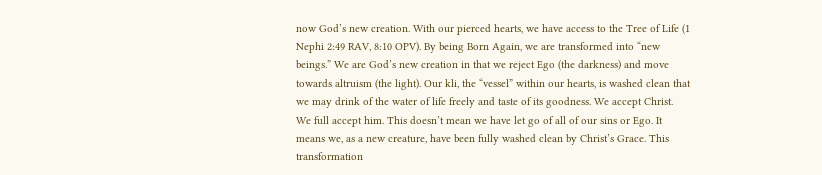now God’s new creation. With our pierced hearts, we have access to the Tree of Life (1 Nephi 2:49 RAV, 8:10 OPV). By being Born Again, we are transformed into “new beings.” We are God’s new creation in that we reject Ego (the darkness) and move towards altruism (the light). Our kli, the “vessel” within our hearts, is washed clean that we may drink of the water of life freely and taste of its goodness. We accept Christ. We full accept him. This doesn’t mean we have let go of all of our sins or Ego. It means we, as a new creature, have been fully washed clean by Christ’s Grace. This transformation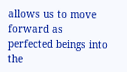allows us to move forward as perfected beings into the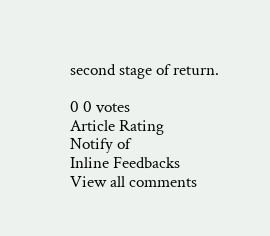second stage of return.

0 0 votes
Article Rating
Notify of
Inline Feedbacks
View all comments